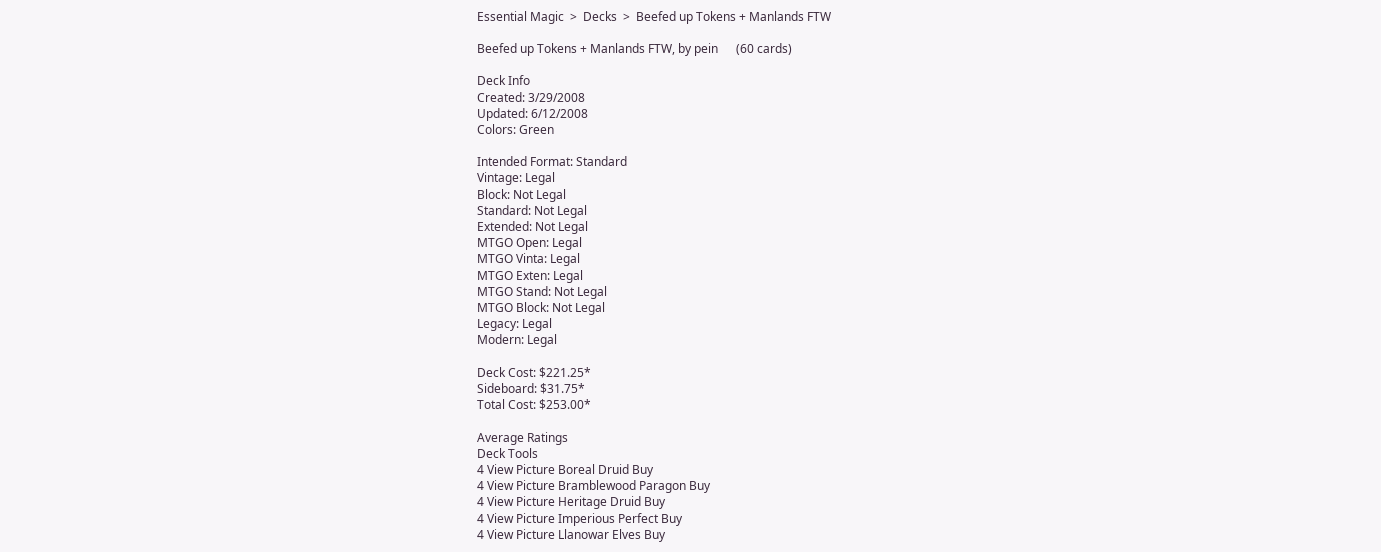Essential Magic  >  Decks  >  Beefed up Tokens + Manlands FTW

Beefed up Tokens + Manlands FTW, by pein      (60 cards)

Deck Info
Created: 3/29/2008
Updated: 6/12/2008
Colors: Green

Intended Format: Standard
Vintage: Legal
Block: Not Legal
Standard: Not Legal
Extended: Not Legal
MTGO Open: Legal
MTGO Vinta: Legal
MTGO Exten: Legal
MTGO Stand: Not Legal
MTGO Block: Not Legal
Legacy: Legal
Modern: Legal

Deck Cost: $221.25*
Sideboard: $31.75*
Total Cost: $253.00*

Average Ratings
Deck Tools
4 View Picture Boreal Druid Buy
4 View Picture Bramblewood Paragon Buy
4 View Picture Heritage Druid Buy
4 View Picture Imperious Perfect Buy
4 View Picture Llanowar Elves Buy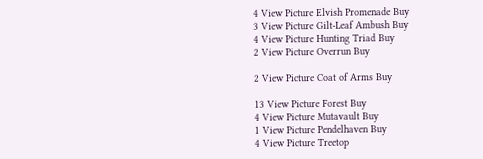4 View Picture Elvish Promenade Buy
3 View Picture Gilt-Leaf Ambush Buy
4 View Picture Hunting Triad Buy
2 View Picture Overrun Buy

2 View Picture Coat of Arms Buy

13 View Picture Forest Buy
4 View Picture Mutavault Buy
1 View Picture Pendelhaven Buy
4 View Picture Treetop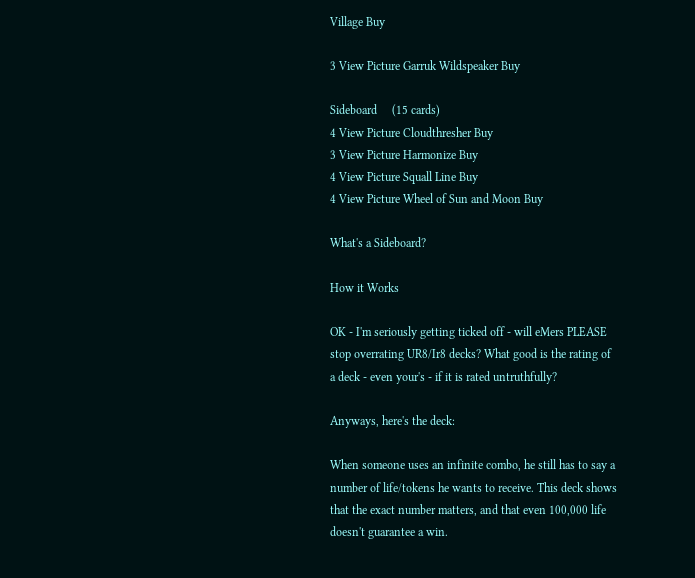Village Buy

3 View Picture Garruk Wildspeaker Buy

Sideboard     (15 cards)
4 View Picture Cloudthresher Buy
3 View Picture Harmonize Buy
4 View Picture Squall Line Buy
4 View Picture Wheel of Sun and Moon Buy

What's a Sideboard?

How it Works

OK - I'm seriously getting ticked off - will eMers PLEASE stop overrating UR8/Ir8 decks? What good is the rating of a deck - even your's - if it is rated untruthfully?

Anyways, here's the deck:

When someone uses an infinite combo, he still has to say a number of life/tokens he wants to receive. This deck shows that the exact number matters, and that even 100,000 life doesn't guarantee a win.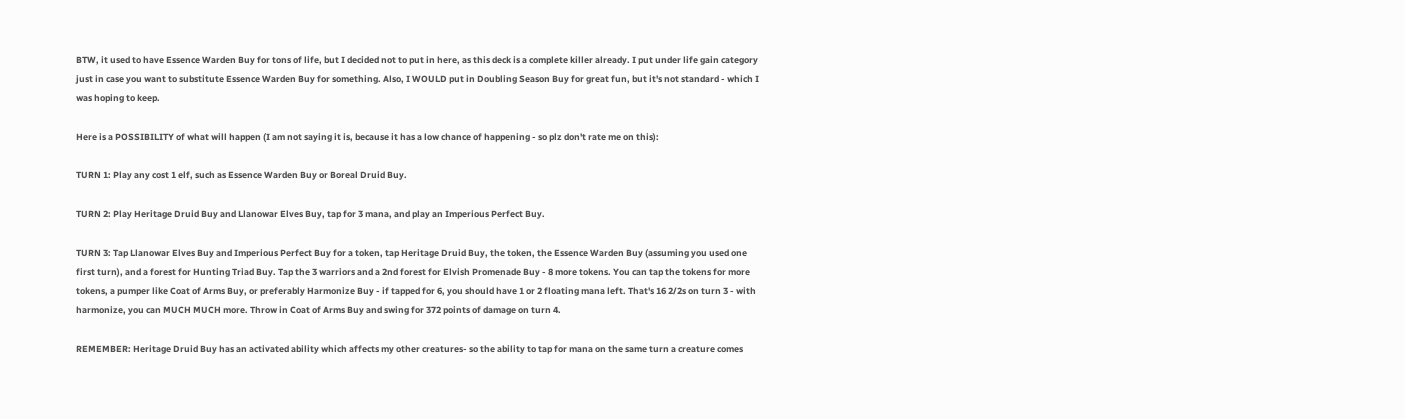BTW, it used to have Essence Warden Buy for tons of life, but I decided not to put in here, as this deck is a complete killer already. I put under life gain category just in case you want to substitute Essence Warden Buy for something. Also, I WOULD put in Doubling Season Buy for great fun, but it's not standard - which I was hoping to keep.

Here is a POSSIBILITY of what will happen (I am not saying it is, because it has a low chance of happening - so plz don't rate me on this):

TURN 1: Play any cost 1 elf, such as Essence Warden Buy or Boreal Druid Buy.

TURN 2: Play Heritage Druid Buy and Llanowar Elves Buy, tap for 3 mana, and play an Imperious Perfect Buy.

TURN 3: Tap Llanowar Elves Buy and Imperious Perfect Buy for a token, tap Heritage Druid Buy, the token, the Essence Warden Buy (assuming you used one first turn), and a forest for Hunting Triad Buy. Tap the 3 warriors and a 2nd forest for Elvish Promenade Buy - 8 more tokens. You can tap the tokens for more tokens, a pumper like Coat of Arms Buy, or preferably Harmonize Buy - if tapped for 6, you should have 1 or 2 floating mana left. That's 16 2/2s on turn 3 - with harmonize, you can MUCH MUCH more. Throw in Coat of Arms Buy and swing for 372 points of damage on turn 4.

REMEMBER: Heritage Druid Buy has an activated ability which affects my other creatures- so the ability to tap for mana on the same turn a creature comes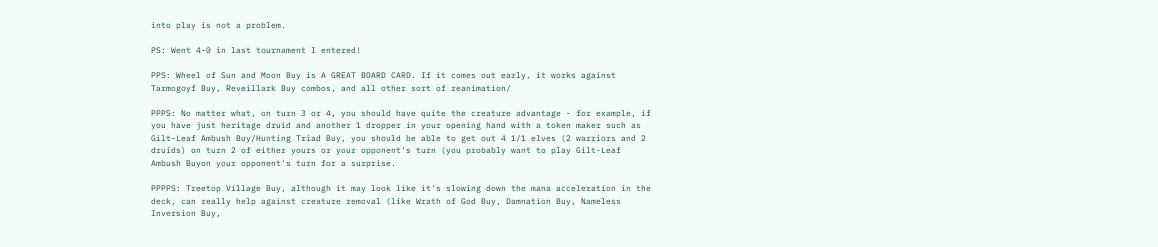into play is not a problem.

PS: Went 4-0 in last tournament I entered!

PPS: Wheel of Sun and Moon Buy is A GREAT BOARD CARD. If it comes out early, it works against Tarmogoyf Buy, Reveillark Buy combos, and all other sort of reanimation/

PPPS: No matter what, on turn 3 or 4, you should have quite the creature advantage - for example, if you have just heritage druid and another 1 dropper in your opening hand with a token maker such as Gilt-Leaf Ambush Buy/Hunting Triad Buy, you should be able to get out 4 1/1 elves (2 warriors and 2 druids) on turn 2 of either yours or your opponent's turn (you probably want to play Gilt-Leaf Ambush Buyon your opponent's turn for a surprise.

PPPPS: Treetop Village Buy, although it may look like it's slowing down the mana acceleration in the deck, can really help against creature removal (like Wrath of God Buy, Damnation Buy, Nameless Inversion Buy,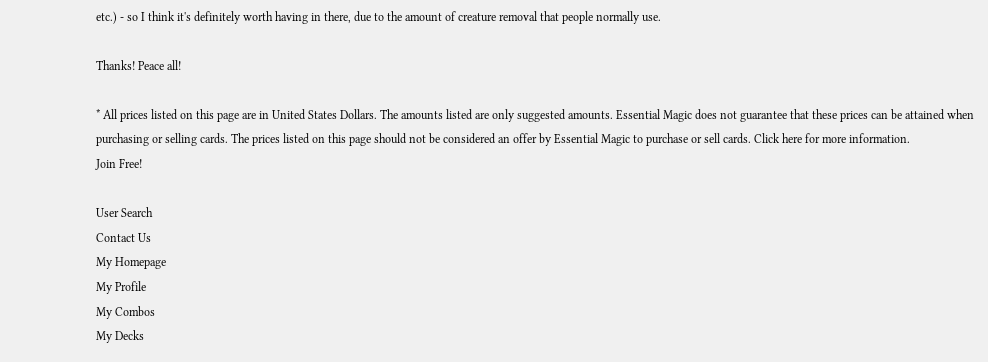etc.) - so I think it's definitely worth having in there, due to the amount of creature removal that people normally use.

Thanks! Peace all!

* All prices listed on this page are in United States Dollars. The amounts listed are only suggested amounts. Essential Magic does not guarantee that these prices can be attained when purchasing or selling cards. The prices listed on this page should not be considered an offer by Essential Magic to purchase or sell cards. Click here for more information.
Join Free!

User Search
Contact Us
My Homepage
My Profile
My Combos
My Decks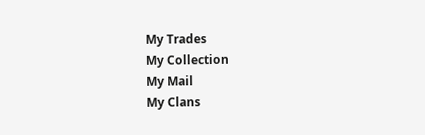My Trades
My Collection
My Mail
My Clans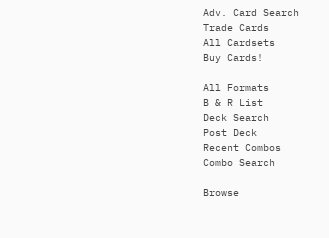Adv. Card Search
Trade Cards
All Cardsets
Buy Cards!

All Formats
B & R List
Deck Search
Post Deck
Recent Combos
Combo Search

Browse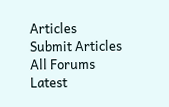Articles
Submit Articles
All Forums
Latest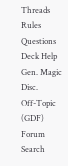Threads
Rules Questions
Deck Help
Gen. Magic Disc.
Off-Topic (GDF)
Forum Search